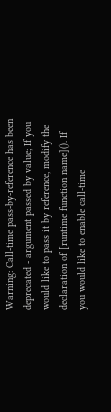Warning: Call-time pass-by-reference has been deprecated - argument passed by value; If you would like to pass it by reference, modify the declaration of [runtime function name](). If you would like to enable call-time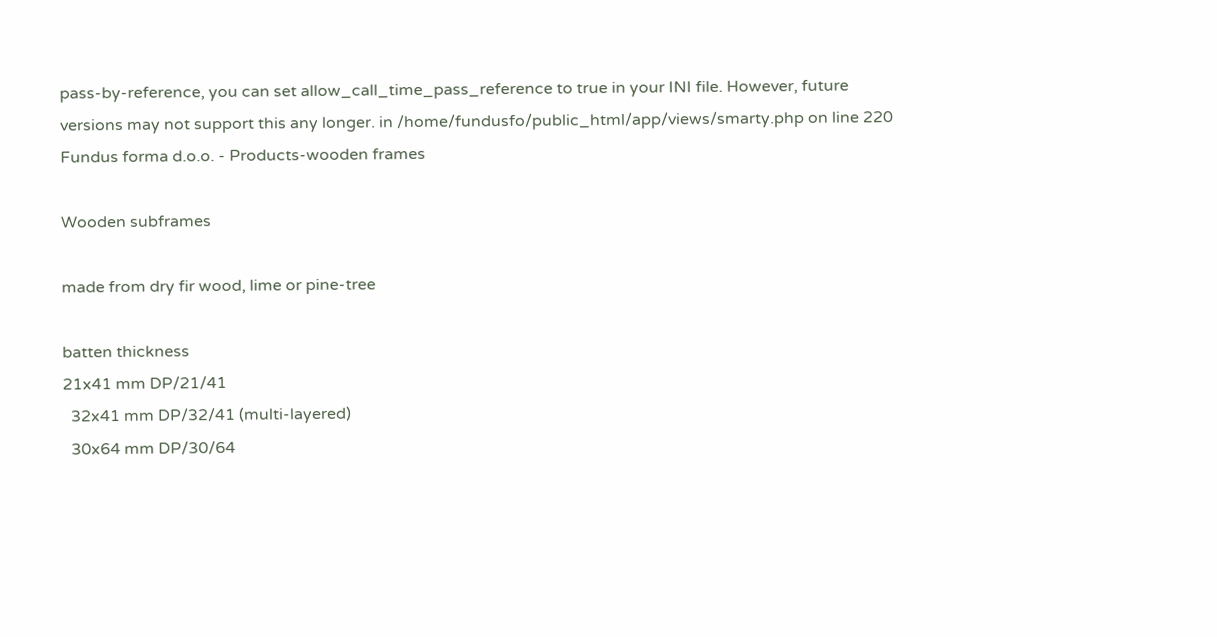pass-by-reference, you can set allow_call_time_pass_reference to true in your INI file. However, future versions may not support this any longer. in /home/fundusfo/public_html/app/views/smarty.php on line 220
Fundus forma d.o.o. - Products-wooden frames

Wooden subframes

made from dry fir wood, lime or pine-tree

batten thickness
21x41 mm DP/21/41
  32x41 mm DP/32/41 (multi-layered)
  30x64 mm DP/30/64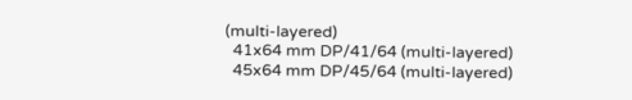(multi-layered)
  41x64 mm DP/41/64 (multi-layered)
  45x64 mm DP/45/64 (multi-layered)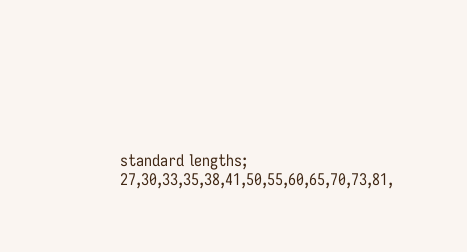standard lengths; 27,30,33,35,38,41,50,55,60,65,70,73,81,